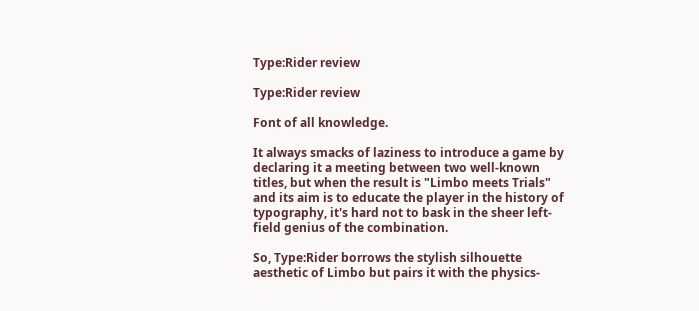Type:Rider review

Type:Rider review

Font of all knowledge.

It always smacks of laziness to introduce a game by declaring it a meeting between two well-known titles, but when the result is "Limbo meets Trials" and its aim is to educate the player in the history of typography, it's hard not to bask in the sheer left-field genius of the combination.

So, Type:Rider borrows the stylish silhouette aesthetic of Limbo but pairs it with the physics-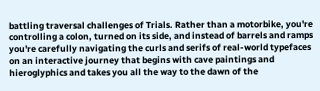battling traversal challenges of Trials. Rather than a motorbike, you're controlling a colon, turned on its side, and instead of barrels and ramps you're carefully navigating the curls and serifs of real-world typefaces on an interactive journey that begins with cave paintings and hieroglyphics and takes you all the way to the dawn of the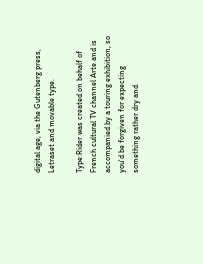digital age, via the Gutenberg press, Letraset and movable type.

Type:Rider was created on behalf of French cultural TV channel Arte and is accompanied by a touring exhibition, so you'd be forgiven for expecting something rather dry and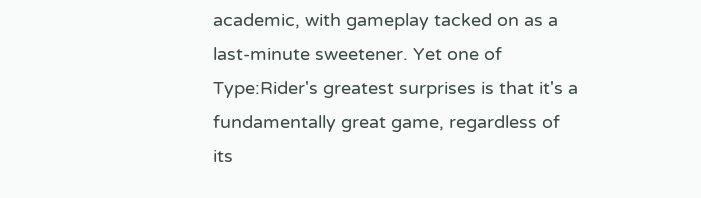academic, with gameplay tacked on as a last-minute sweetener. Yet one of Type:Rider's greatest surprises is that it's a fundamentally great game, regardless of its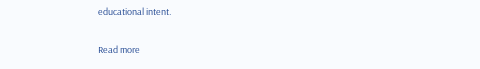educational intent.

Read more